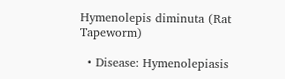Hymenolepis diminuta (Rat Tapeworm)

  • Disease: Hymenolepiasis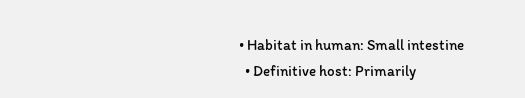• Habitat in human: Small intestine
  • Definitive host: Primarily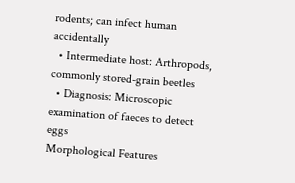rodents; can infect human accidentally
  • Intermediate host: Arthropods, commonly stored-grain beetles
  • Diagnosis: Microscopic examination of faeces to detect eggs
Morphological Features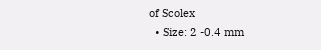of Scolex
  • Size: 2 -0.4 mm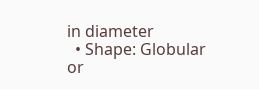in diameter
  • Shape: Globular or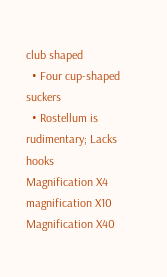club shaped
  • Four cup-shaped suckers
  • Rostellum is rudimentary; Lacks hooks
Magnification X4
magnification X10
Magnification X40